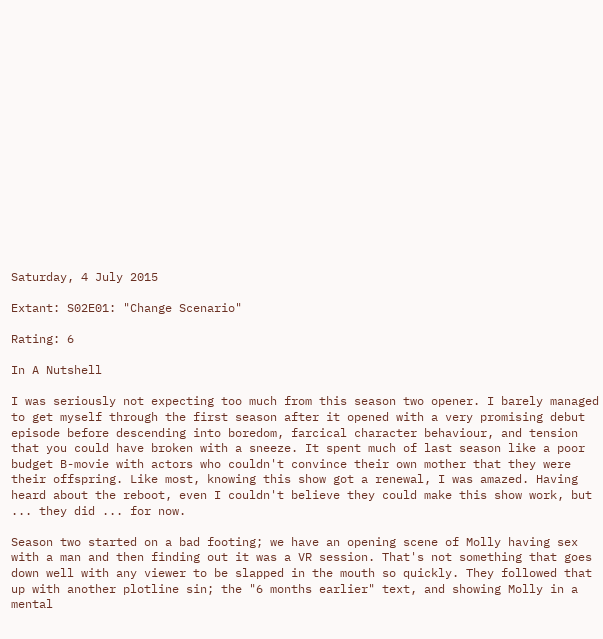Saturday, 4 July 2015

Extant: S02E01: "Change Scenario"

Rating: 6

In A Nutshell

I was seriously not expecting too much from this season two opener. I barely managed to get myself through the first season after it opened with a very promising debut episode before descending into boredom, farcical character behaviour, and tension that you could have broken with a sneeze. It spent much of last season like a poor budget B-movie with actors who couldn't convince their own mother that they were their offspring. Like most, knowing this show got a renewal, I was amazed. Having heard about the reboot, even I couldn't believe they could make this show work, but ... they did ... for now.

Season two started on a bad footing; we have an opening scene of Molly having sex with a man and then finding out it was a VR session. That's not something that goes down well with any viewer to be slapped in the mouth so quickly. They followed that up with another plotline sin; the "6 months earlier" text, and showing Molly in a mental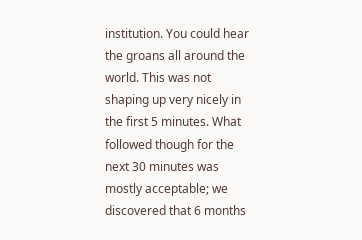institution. You could hear the groans all around the world. This was not shaping up very nicely in the first 5 minutes. What followed though for the next 30 minutes was mostly acceptable; we discovered that 6 months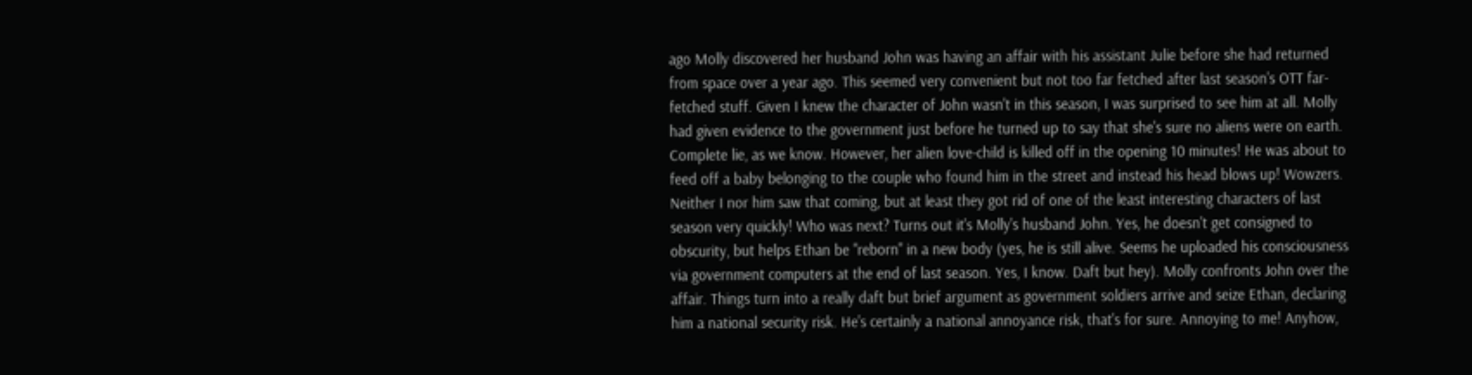ago Molly discovered her husband John was having an affair with his assistant Julie before she had returned from space over a year ago. This seemed very convenient but not too far fetched after last season's OTT far-fetched stuff. Given I knew the character of John wasn't in this season, I was surprised to see him at all. Molly had given evidence to the government just before he turned up to say that she's sure no aliens were on earth. Complete lie, as we know. However, her alien love-child is killed off in the opening 10 minutes! He was about to feed off a baby belonging to the couple who found him in the street and instead his head blows up! Wowzers. Neither I nor him saw that coming, but at least they got rid of one of the least interesting characters of last season very quickly! Who was next? Turns out it's Molly's husband John. Yes, he doesn't get consigned to obscurity, but helps Ethan be "reborn" in a new body (yes, he is still alive. Seems he uploaded his consciousness via government computers at the end of last season. Yes, I know. Daft but hey). Molly confronts John over the affair. Things turn into a really daft but brief argument as government soldiers arrive and seize Ethan, declaring him a national security risk. He's certainly a national annoyance risk, that's for sure. Annoying to me! Anyhow,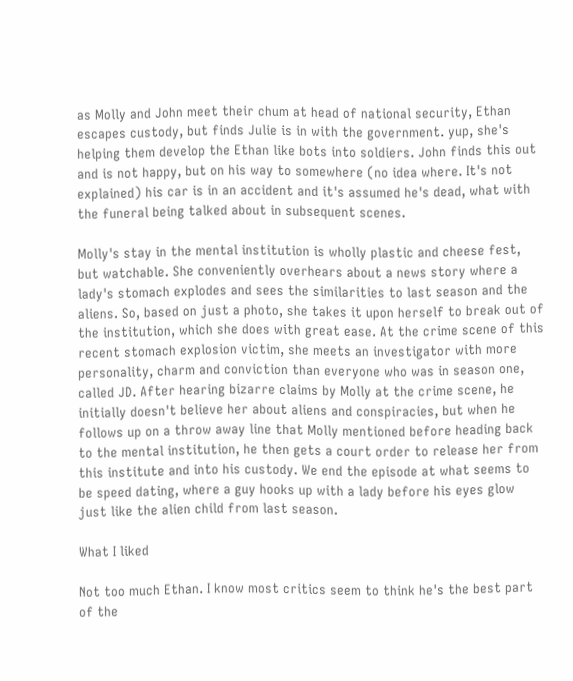as Molly and John meet their chum at head of national security, Ethan escapes custody, but finds Julie is in with the government. yup, she's helping them develop the Ethan like bots into soldiers. John finds this out and is not happy, but on his way to somewhere (no idea where. It's not explained) his car is in an accident and it's assumed he's dead, what with the funeral being talked about in subsequent scenes.

Molly's stay in the mental institution is wholly plastic and cheese fest, but watchable. She conveniently overhears about a news story where a lady's stomach explodes and sees the similarities to last season and the aliens. So, based on just a photo, she takes it upon herself to break out of the institution, which she does with great ease. At the crime scene of this recent stomach explosion victim, she meets an investigator with more personality, charm and conviction than everyone who was in season one, called JD. After hearing bizarre claims by Molly at the crime scene, he initially doesn't believe her about aliens and conspiracies, but when he follows up on a throw away line that Molly mentioned before heading back to the mental institution, he then gets a court order to release her from this institute and into his custody. We end the episode at what seems to be speed dating, where a guy hooks up with a lady before his eyes glow just like the alien child from last season.

What I liked

Not too much Ethan. I know most critics seem to think he's the best part of the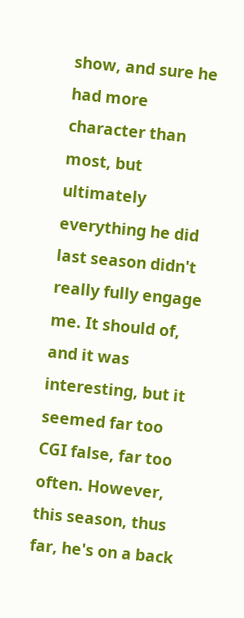show, and sure he had more character than most, but ultimately everything he did last season didn't really fully engage me. It should of, and it was interesting, but it seemed far too CGI false, far too often. However, this season, thus far, he's on a back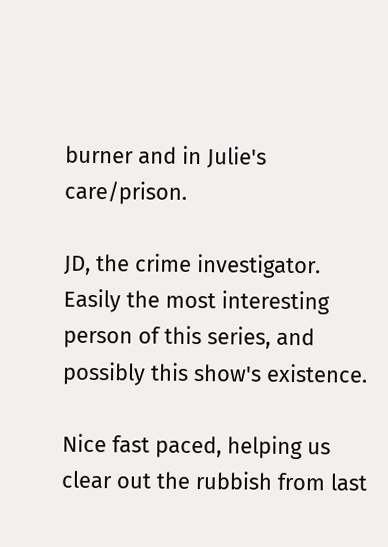burner and in Julie's care/prison.

JD, the crime investigator. Easily the most interesting person of this series, and possibly this show's existence.

Nice fast paced, helping us clear out the rubbish from last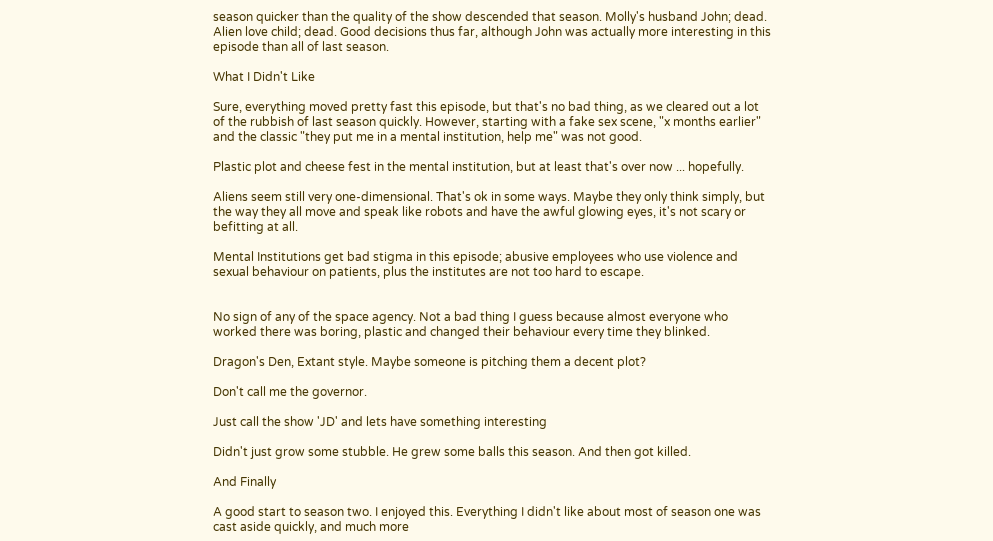season quicker than the quality of the show descended that season. Molly's husband John; dead. Alien love child; dead. Good decisions thus far, although John was actually more interesting in this episode than all of last season.

What I Didn't Like

Sure, everything moved pretty fast this episode, but that's no bad thing, as we cleared out a lot of the rubbish of last season quickly. However, starting with a fake sex scene, "x months earlier" and the classic "they put me in a mental institution, help me" was not good.

Plastic plot and cheese fest in the mental institution, but at least that's over now ... hopefully.

Aliens seem still very one-dimensional. That's ok in some ways. Maybe they only think simply, but the way they all move and speak like robots and have the awful glowing eyes, it's not scary or befitting at all.

Mental Institutions get bad stigma in this episode; abusive employees who use violence and sexual behaviour on patients, plus the institutes are not too hard to escape.


No sign of any of the space agency. Not a bad thing I guess because almost everyone who worked there was boring, plastic and changed their behaviour every time they blinked.

Dragon's Den, Extant style. Maybe someone is pitching them a decent plot?

Don't call me the governor.

Just call the show 'JD' and lets have something interesting

Didn't just grow some stubble. He grew some balls this season. And then got killed.

And Finally

A good start to season two. I enjoyed this. Everything I didn't like about most of season one was cast aside quickly, and much more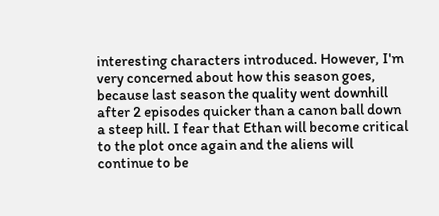interesting characters introduced. However, I'm very concerned about how this season goes, because last season the quality went downhill after 2 episodes quicker than a canon ball down a steep hill. I fear that Ethan will become critical to the plot once again and the aliens will continue to be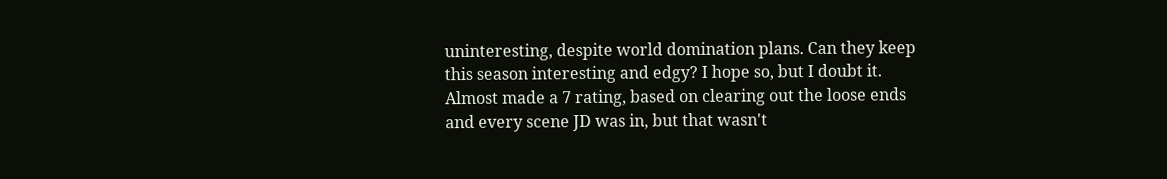uninteresting, despite world domination plans. Can they keep this season interesting and edgy? I hope so, but I doubt it. Almost made a 7 rating, based on clearing out the loose ends and every scene JD was in, but that wasn't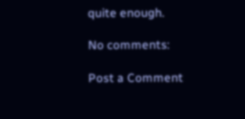quite enough.

No comments:

Post a Comment